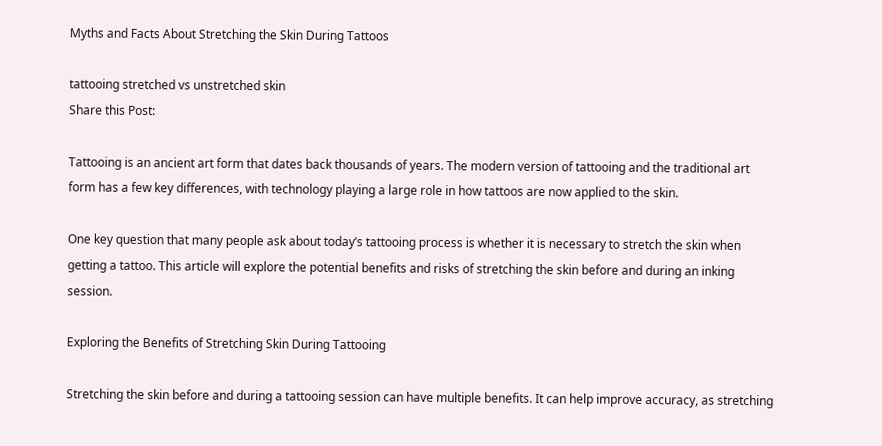Myths and Facts About Stretching the Skin During Tattoos

tattooing stretched vs unstretched skin
Share this Post:

Tattooing is an ancient art form that dates back thousands of years. The modern version of tattooing and the traditional art form has a few key differences, with technology playing a large role in how tattoos are now applied to the skin.

One key question that many people ask about today’s tattooing process is whether it is necessary to stretch the skin when getting a tattoo. This article will explore the potential benefits and risks of stretching the skin before and during an inking session.

Exploring the Benefits of Stretching Skin During Tattooing

Stretching the skin before and during a tattooing session can have multiple benefits. It can help improve accuracy, as stretching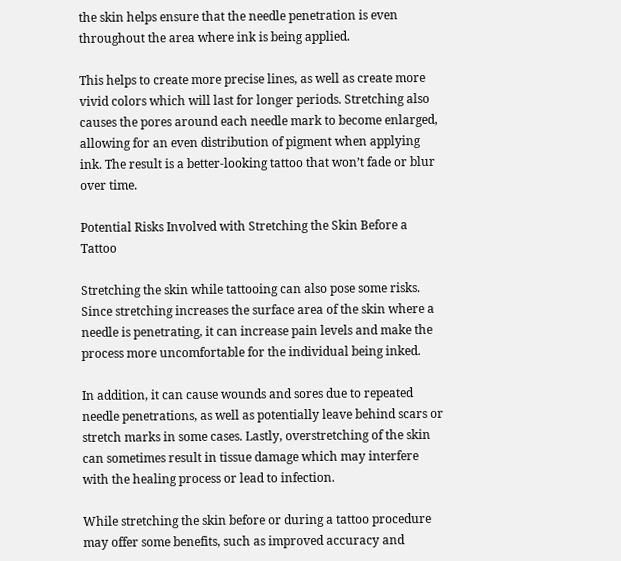the skin helps ensure that the needle penetration is even throughout the area where ink is being applied.

This helps to create more precise lines, as well as create more vivid colors which will last for longer periods. Stretching also causes the pores around each needle mark to become enlarged, allowing for an even distribution of pigment when applying ink. The result is a better-looking tattoo that won’t fade or blur over time.

Potential Risks Involved with Stretching the Skin Before a Tattoo

Stretching the skin while tattooing can also pose some risks. Since stretching increases the surface area of the skin where a needle is penetrating, it can increase pain levels and make the process more uncomfortable for the individual being inked.

In addition, it can cause wounds and sores due to repeated needle penetrations, as well as potentially leave behind scars or stretch marks in some cases. Lastly, overstretching of the skin can sometimes result in tissue damage which may interfere with the healing process or lead to infection.

While stretching the skin before or during a tattoo procedure may offer some benefits, such as improved accuracy and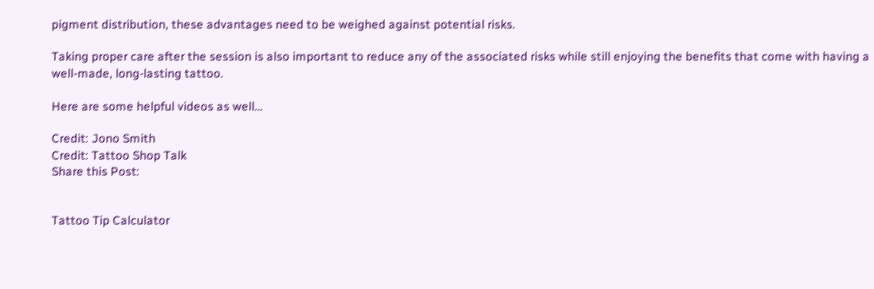pigment distribution, these advantages need to be weighed against potential risks.

Taking proper care after the session is also important to reduce any of the associated risks while still enjoying the benefits that come with having a well-made, long-lasting tattoo.

Here are some helpful videos as well…

Credit: Jono Smith
Credit: Tattoo Shop Talk
Share this Post:


Tattoo Tip Calculator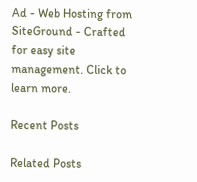Ad - Web Hosting from SiteGround - Crafted for easy site management. Click to learn more.

Recent Posts

Related Posts